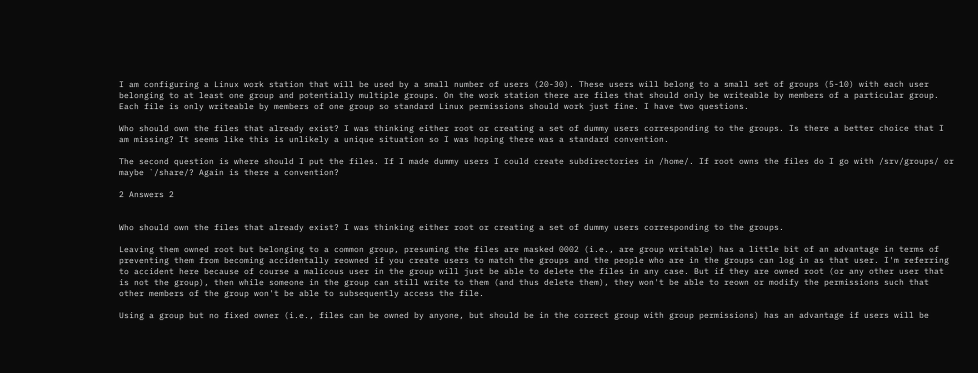I am configuring a Linux work station that will be used by a small number of users (20-30). These users will belong to a small set of groups (5-10) with each user belonging to at least one group and potentially multiple groups. On the work station there are files that should only be writeable by members of a particular group. Each file is only writeable by members of one group so standard Linux permissions should work just fine. I have two questions.

Who should own the files that already exist? I was thinking either root or creating a set of dummy users corresponding to the groups. Is there a better choice that I am missing? It seems like this is unlikely a unique situation so I was hoping there was a standard convention.

The second question is where should I put the files. If I made dummy users I could create subdirectories in /home/. If root owns the files do I go with /srv/groups/ or maybe `/share/? Again is there a convention?

2 Answers 2


Who should own the files that already exist? I was thinking either root or creating a set of dummy users corresponding to the groups.

Leaving them owned root but belonging to a common group, presuming the files are masked 0002 (i.e., are group writable) has a little bit of an advantage in terms of preventing them from becoming accidentally reowned if you create users to match the groups and the people who are in the groups can log in as that user. I'm referring to accident here because of course a malicous user in the group will just be able to delete the files in any case. But if they are owned root (or any other user that is not the group), then while someone in the group can still write to them (and thus delete them), they won't be able to reown or modify the permissions such that other members of the group won't be able to subsequently access the file.

Using a group but no fixed owner (i.e., files can be owned by anyone, but should be in the correct group with group permissions) has an advantage if users will be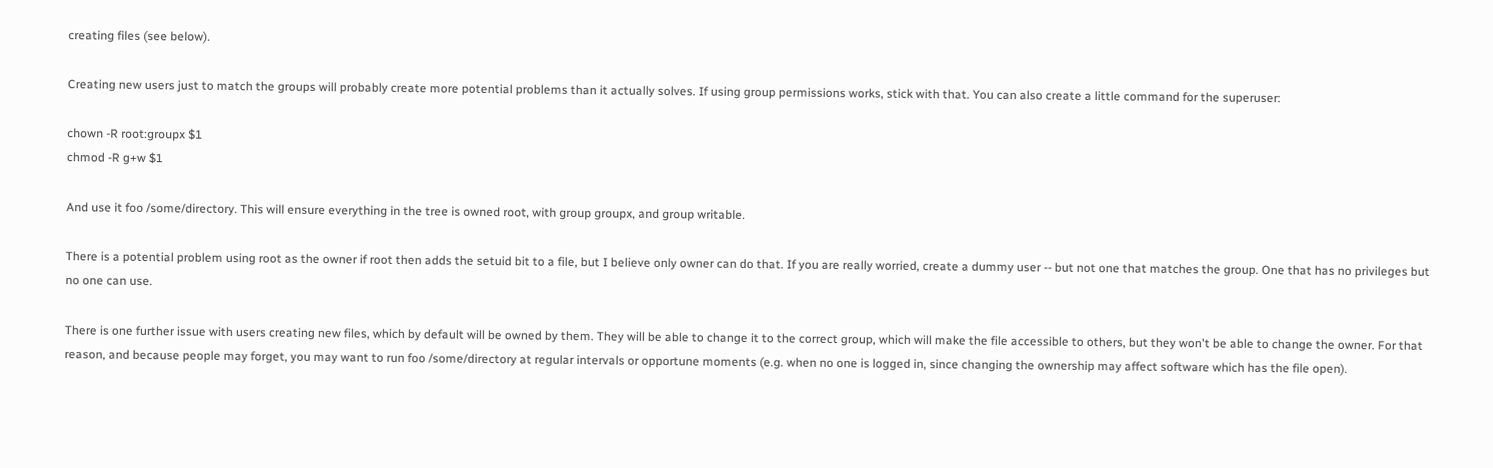creating files (see below).

Creating new users just to match the groups will probably create more potential problems than it actually solves. If using group permissions works, stick with that. You can also create a little command for the superuser:

chown -R root:groupx $1
chmod -R g+w $1

And use it foo /some/directory. This will ensure everything in the tree is owned root, with group groupx, and group writable.

There is a potential problem using root as the owner if root then adds the setuid bit to a file, but I believe only owner can do that. If you are really worried, create a dummy user -- but not one that matches the group. One that has no privileges but no one can use.

There is one further issue with users creating new files, which by default will be owned by them. They will be able to change it to the correct group, which will make the file accessible to others, but they won't be able to change the owner. For that reason, and because people may forget, you may want to run foo /some/directory at regular intervals or opportune moments (e.g. when no one is logged in, since changing the ownership may affect software which has the file open).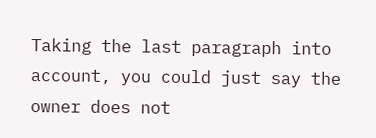Taking the last paragraph into account, you could just say the owner does not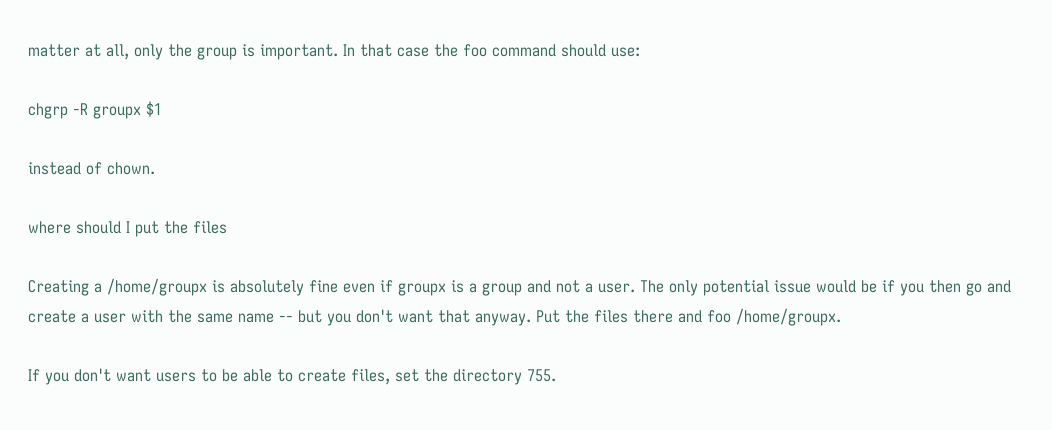matter at all, only the group is important. In that case the foo command should use:

chgrp -R groupx $1

instead of chown.

where should I put the files

Creating a /home/groupx is absolutely fine even if groupx is a group and not a user. The only potential issue would be if you then go and create a user with the same name -- but you don't want that anyway. Put the files there and foo /home/groupx.

If you don't want users to be able to create files, set the directory 755.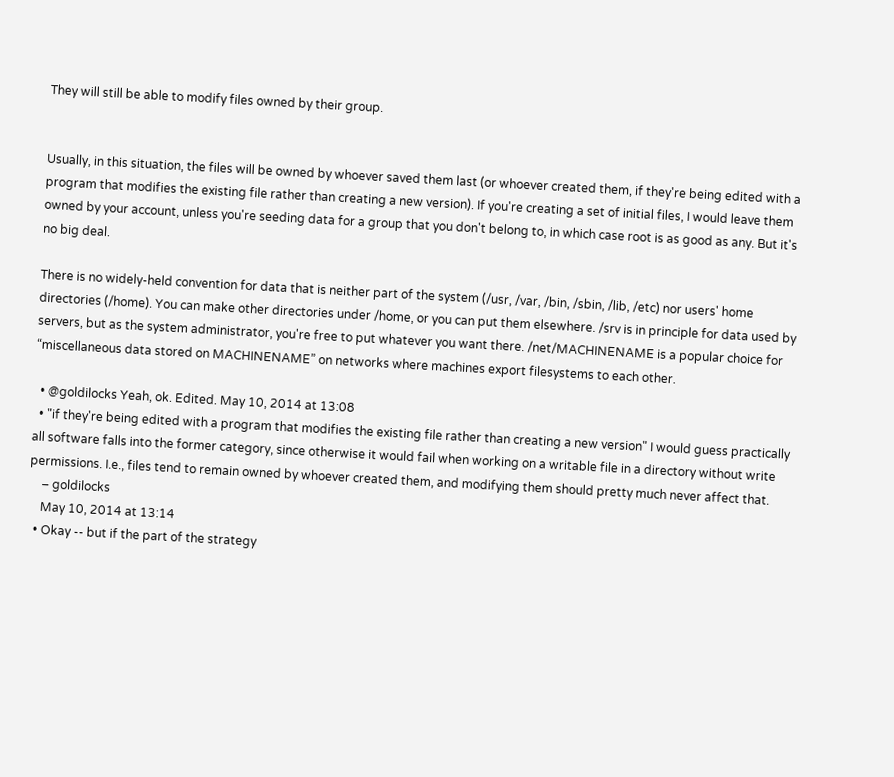They will still be able to modify files owned by their group.


Usually, in this situation, the files will be owned by whoever saved them last (or whoever created them, if they're being edited with a program that modifies the existing file rather than creating a new version). If you're creating a set of initial files, I would leave them owned by your account, unless you're seeding data for a group that you don't belong to, in which case root is as good as any. But it's no big deal.

There is no widely-held convention for data that is neither part of the system (/usr, /var, /bin, /sbin, /lib, /etc) nor users' home directories (/home). You can make other directories under /home, or you can put them elsewhere. /srv is in principle for data used by servers, but as the system administrator, you're free to put whatever you want there. /net/MACHINENAME is a popular choice for “miscellaneous data stored on MACHINENAME” on networks where machines export filesystems to each other.

  • @goldilocks Yeah, ok. Edited. May 10, 2014 at 13:08
  • "if they're being edited with a program that modifies the existing file rather than creating a new version" I would guess practically all software falls into the former category, since otherwise it would fail when working on a writable file in a directory without write permissions. I.e., files tend to remain owned by whoever created them, and modifying them should pretty much never affect that.
    – goldilocks
    May 10, 2014 at 13:14
  • Okay -- but if the part of the strategy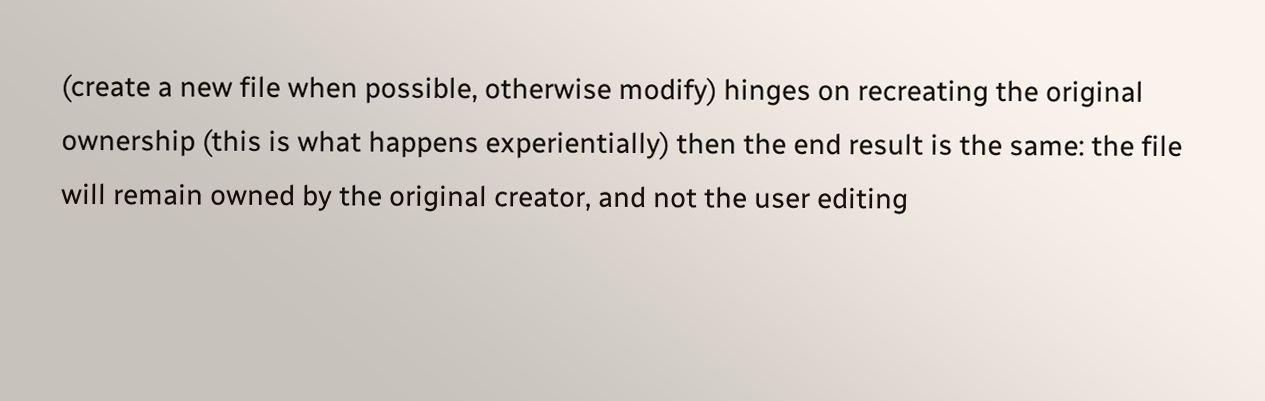(create a new file when possible, otherwise modify) hinges on recreating the original ownership (this is what happens experientially) then the end result is the same: the file will remain owned by the original creator, and not the user editing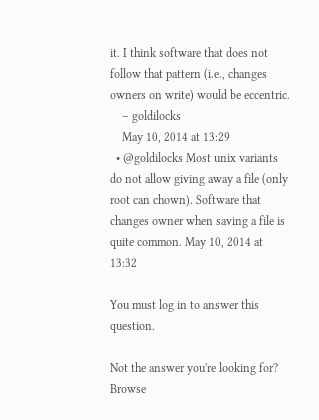it. I think software that does not follow that pattern (i.e., changes owners on write) would be eccentric.
    – goldilocks
    May 10, 2014 at 13:29
  • @goldilocks Most unix variants do not allow giving away a file (only root can chown). Software that changes owner when saving a file is quite common. May 10, 2014 at 13:32

You must log in to answer this question.

Not the answer you're looking for? Browse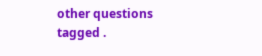other questions tagged .